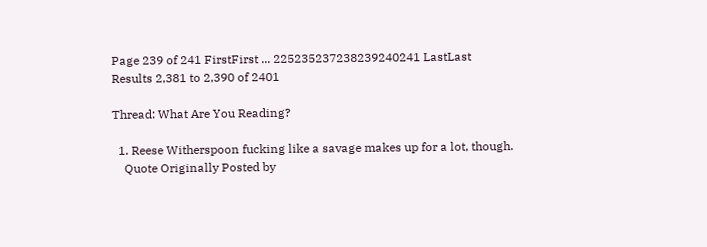Page 239 of 241 FirstFirst ... 225235237238239240241 LastLast
Results 2,381 to 2,390 of 2401

Thread: What Are You Reading?

  1. Reese Witherspoon fucking like a savage makes up for a lot, though.
    Quote Originally Posted by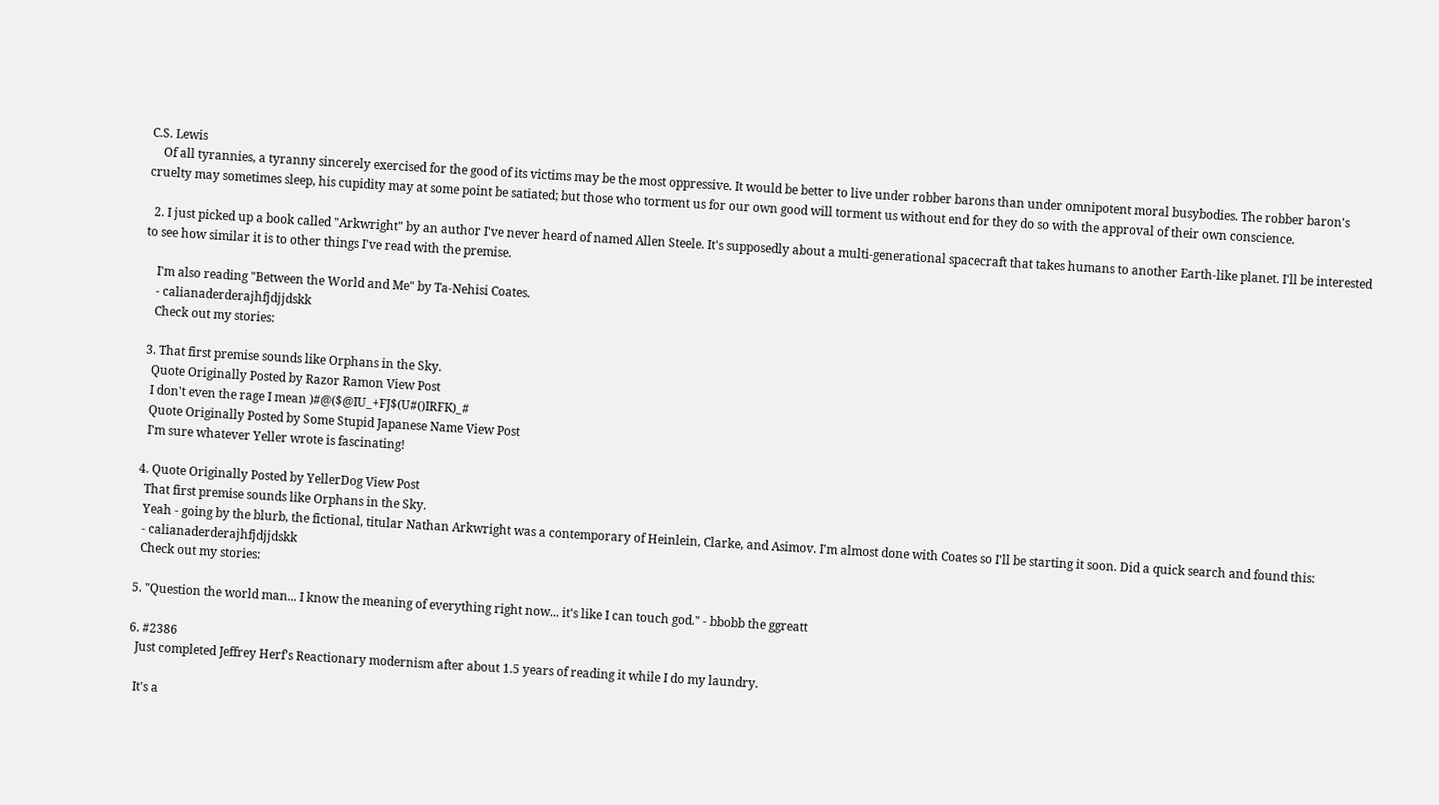C.S. Lewis
    Of all tyrannies, a tyranny sincerely exercised for the good of its victims may be the most oppressive. It would be better to live under robber barons than under omnipotent moral busybodies. The robber baron's cruelty may sometimes sleep, his cupidity may at some point be satiated; but those who torment us for our own good will torment us without end for they do so with the approval of their own conscience.

  2. I just picked up a book called "Arkwright" by an author I've never heard of named Allen Steele. It's supposedly about a multi-generational spacecraft that takes humans to another Earth-like planet. I'll be interested to see how similar it is to other things I've read with the premise.

    I'm also reading "Between the World and Me" by Ta-Nehisi Coates.
    - calianaderderajhfjdjjdskk
    Check out my stories:

  3. That first premise sounds like Orphans in the Sky.
    Quote Originally Posted by Razor Ramon View Post
    I don't even the rage I mean )#@($@IU_+FJ$(U#()IRFK)_#
    Quote Originally Posted by Some Stupid Japanese Name View Post
    I'm sure whatever Yeller wrote is fascinating!

  4. Quote Originally Posted by YellerDog View Post
    That first premise sounds like Orphans in the Sky.
    Yeah - going by the blurb, the fictional, titular Nathan Arkwright was a contemporary of Heinlein, Clarke, and Asimov. I'm almost done with Coates so I'll be starting it soon. Did a quick search and found this:
    - calianaderderajhfjdjjdskk
    Check out my stories:

  5. "Question the world man... I know the meaning of everything right now... it's like I can touch god." - bbobb the ggreatt

  6. #2386
    Just completed Jeffrey Herf's Reactionary modernism after about 1.5 years of reading it while I do my laundry.

    It's a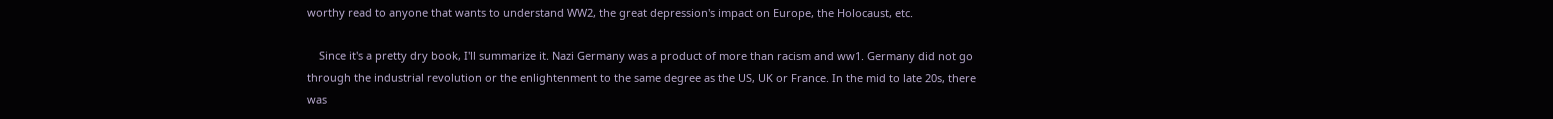worthy read to anyone that wants to understand WW2, the great depression's impact on Europe, the Holocaust, etc.

    Since it's a pretty dry book, I'll summarize it. Nazi Germany was a product of more than racism and ww1. Germany did not go through the industrial revolution or the enlightenment to the same degree as the US, UK or France. In the mid to late 20s, there was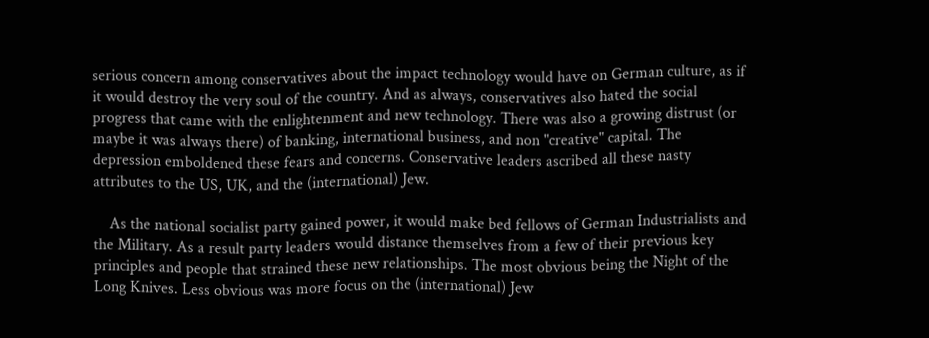serious concern among conservatives about the impact technology would have on German culture, as if it would destroy the very soul of the country. And as always, conservatives also hated the social progress that came with the enlightenment and new technology. There was also a growing distrust (or maybe it was always there) of banking, international business, and non "creative" capital. The depression emboldened these fears and concerns. Conservative leaders ascribed all these nasty attributes to the US, UK, and the (international) Jew.

    As the national socialist party gained power, it would make bed fellows of German Industrialists and the Military. As a result party leaders would distance themselves from a few of their previous key principles and people that strained these new relationships. The most obvious being the Night of the Long Knives. Less obvious was more focus on the (international) Jew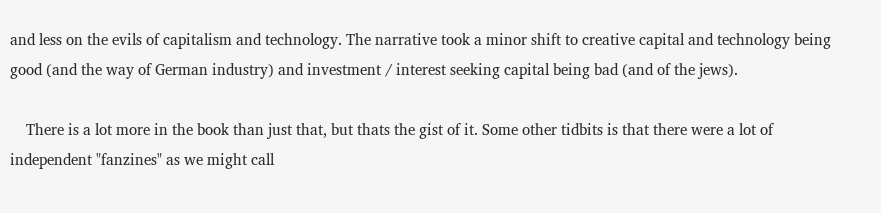and less on the evils of capitalism and technology. The narrative took a minor shift to creative capital and technology being good (and the way of German industry) and investment / interest seeking capital being bad (and of the jews).

    There is a lot more in the book than just that, but thats the gist of it. Some other tidbits is that there were a lot of independent "fanzines" as we might call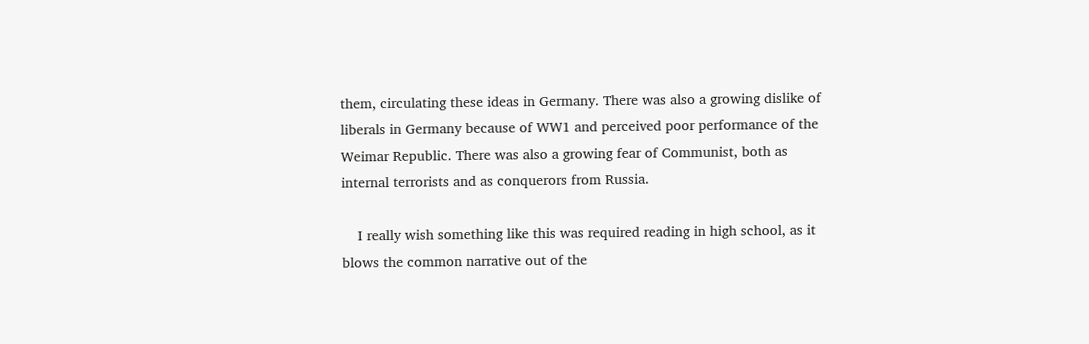them, circulating these ideas in Germany. There was also a growing dislike of liberals in Germany because of WW1 and perceived poor performance of the Weimar Republic. There was also a growing fear of Communist, both as internal terrorists and as conquerors from Russia.

    I really wish something like this was required reading in high school, as it blows the common narrative out of the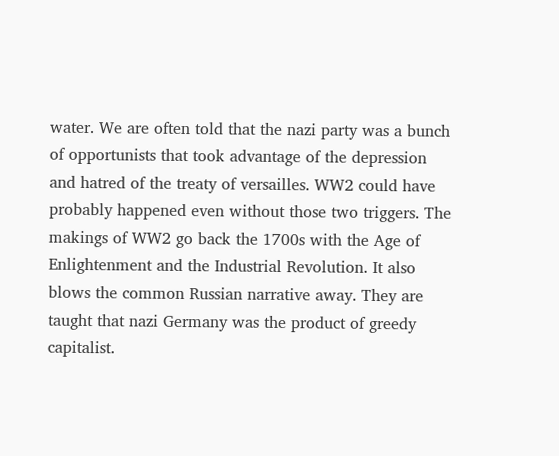water. We are often told that the nazi party was a bunch of opportunists that took advantage of the depression and hatred of the treaty of versailles. WW2 could have probably happened even without those two triggers. The makings of WW2 go back the 1700s with the Age of Enlightenment and the Industrial Revolution. It also blows the common Russian narrative away. They are taught that nazi Germany was the product of greedy capitalist.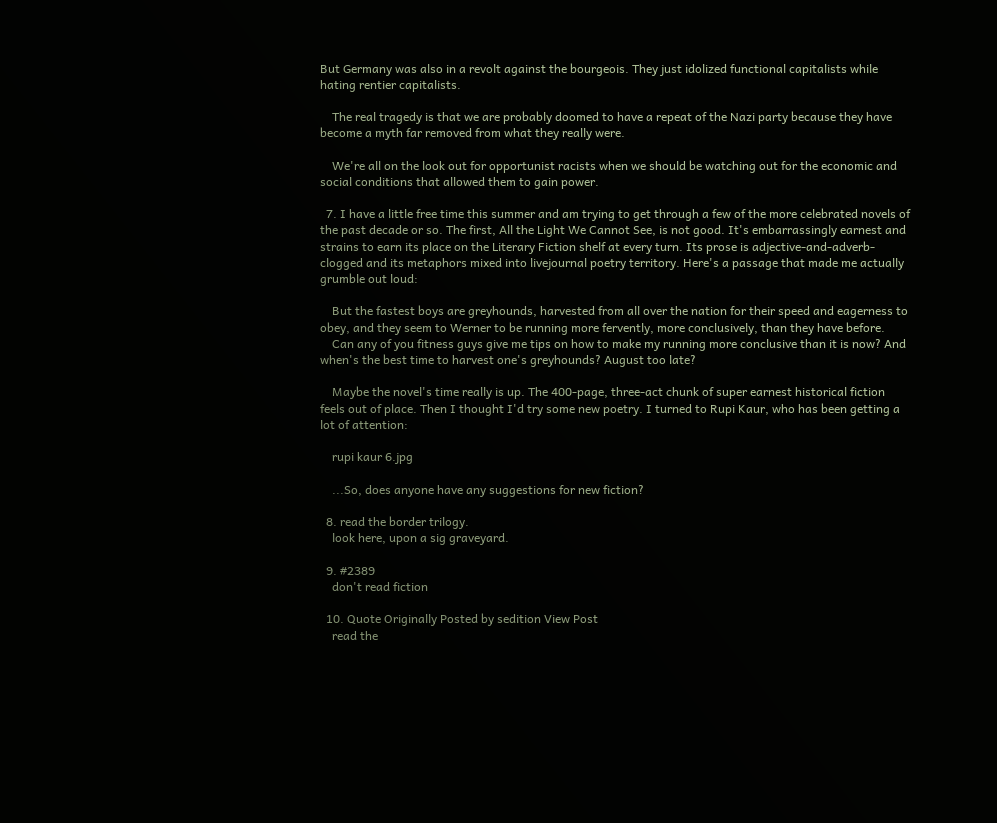But Germany was also in a revolt against the bourgeois. They just idolized functional capitalists while hating rentier capitalists.

    The real tragedy is that we are probably doomed to have a repeat of the Nazi party because they have become a myth far removed from what they really were.

    We're all on the look out for opportunist racists when we should be watching out for the economic and social conditions that allowed them to gain power.

  7. I have a little free time this summer and am trying to get through a few of the more celebrated novels of the past decade or so. The first, All the Light We Cannot See, is not good. It's embarrassingly earnest and strains to earn its place on the Literary Fiction shelf at every turn. Its prose is adjective-and-adverb-clogged and its metaphors mixed into livejournal poetry territory. Here's a passage that made me actually grumble out loud:

    But the fastest boys are greyhounds, harvested from all over the nation for their speed and eagerness to obey, and they seem to Werner to be running more fervently, more conclusively, than they have before.
    Can any of you fitness guys give me tips on how to make my running more conclusive than it is now? And when's the best time to harvest one's greyhounds? August too late?

    Maybe the novel's time really is up. The 400-page, three-act chunk of super earnest historical fiction feels out of place. Then I thought I'd try some new poetry. I turned to Rupi Kaur, who has been getting a lot of attention:

    rupi kaur 6.jpg

    ...So, does anyone have any suggestions for new fiction?

  8. read the border trilogy.
    look here, upon a sig graveyard.

  9. #2389
    don't read fiction

  10. Quote Originally Posted by sedition View Post
    read the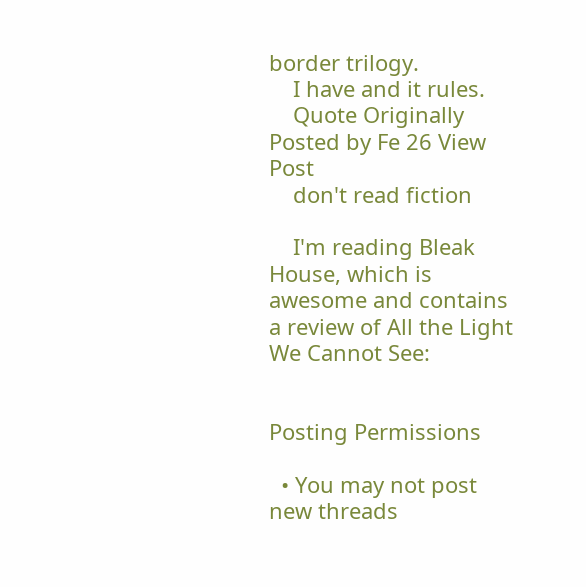border trilogy.
    I have and it rules.
    Quote Originally Posted by Fe 26 View Post
    don't read fiction

    I'm reading Bleak House, which is awesome and contains a review of All the Light We Cannot See:


Posting Permissions

  • You may not post new threads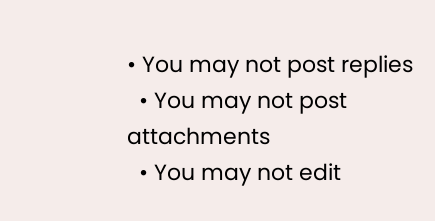• You may not post replies
  • You may not post attachments
  • You may not edit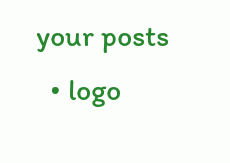your posts
  • logo